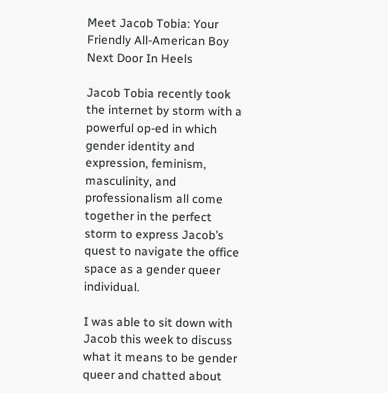Meet Jacob Tobia: Your Friendly All-American Boy Next Door In Heels

Jacob Tobia recently took the internet by storm with a powerful op-ed in which gender identity and expression, feminism, masculinity, and professionalism all come together in the perfect storm to express Jacob’s quest to navigate the office space as a gender queer individual.

I was able to sit down with Jacob this week to discuss what it means to be gender queer and chatted about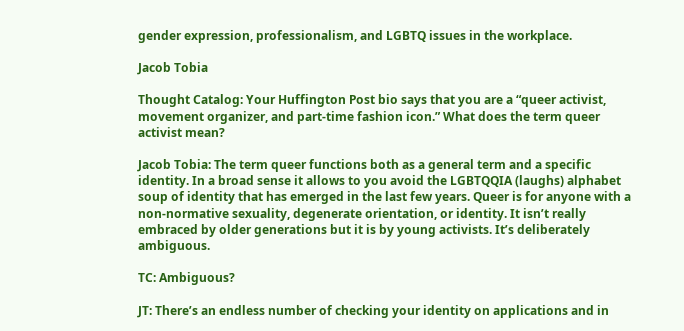gender expression, professionalism, and LGBTQ issues in the workplace.

Jacob Tobia

Thought Catalog: Your Huffington Post bio says that you are a “queer activist, movement organizer, and part-time fashion icon.” What does the term queer activist mean?

Jacob Tobia: The term queer functions both as a general term and a specific identity. In a broad sense it allows to you avoid the LGBTQQIA (laughs) alphabet soup of identity that has emerged in the last few years. Queer is for anyone with a non-normative sexuality, degenerate orientation, or identity. It isn’t really embraced by older generations but it is by young activists. It’s deliberately ambiguous.

TC: Ambiguous?

JT: There’s an endless number of checking your identity on applications and in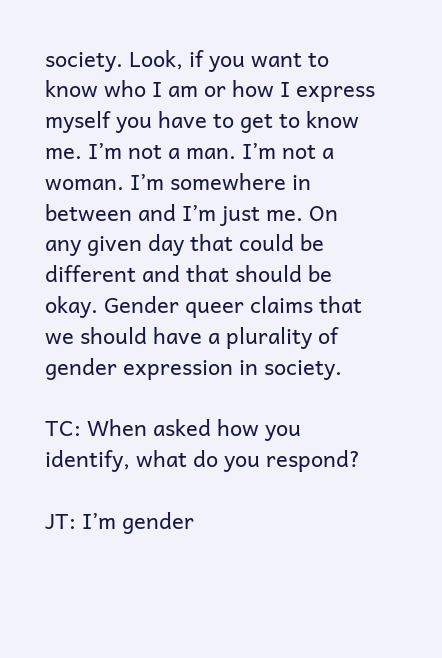society. Look, if you want to know who I am or how I express myself you have to get to know me. I’m not a man. I’m not a woman. I’m somewhere in between and I’m just me. On any given day that could be different and that should be okay. Gender queer claims that we should have a plurality of gender expression in society.

TC: When asked how you identify, what do you respond?

JT: I’m gender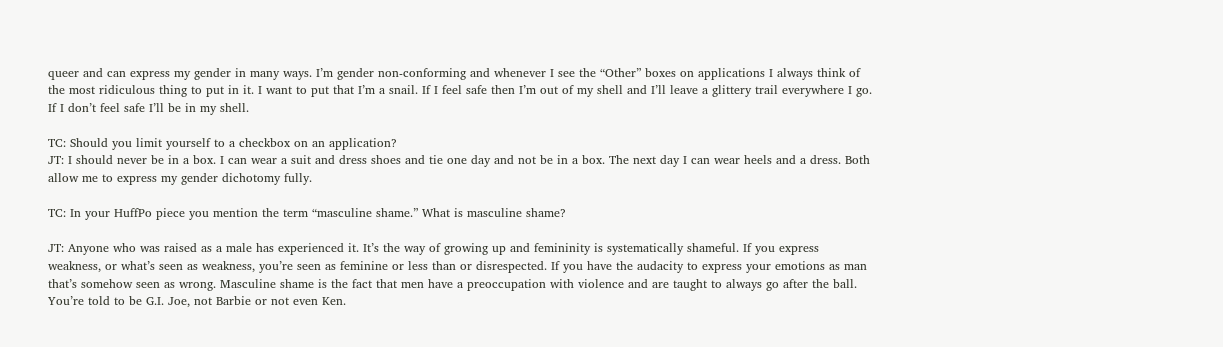queer and can express my gender in many ways. I’m gender non-conforming and whenever I see the “Other” boxes on applications I always think of the most ridiculous thing to put in it. I want to put that I’m a snail. If I feel safe then I’m out of my shell and I’ll leave a glittery trail everywhere I go. If I don’t feel safe I’ll be in my shell.

TC: Should you limit yourself to a checkbox on an application?
JT: I should never be in a box. I can wear a suit and dress shoes and tie one day and not be in a box. The next day I can wear heels and a dress. Both allow me to express my gender dichotomy fully.

TC: In your HuffPo piece you mention the term “masculine shame.” What is masculine shame?

JT: Anyone who was raised as a male has experienced it. It’s the way of growing up and femininity is systematically shameful. If you express weakness, or what’s seen as weakness, you’re seen as feminine or less than or disrespected. If you have the audacity to express your emotions as man that’s somehow seen as wrong. Masculine shame is the fact that men have a preoccupation with violence and are taught to always go after the ball. You’re told to be G.I. Joe, not Barbie or not even Ken.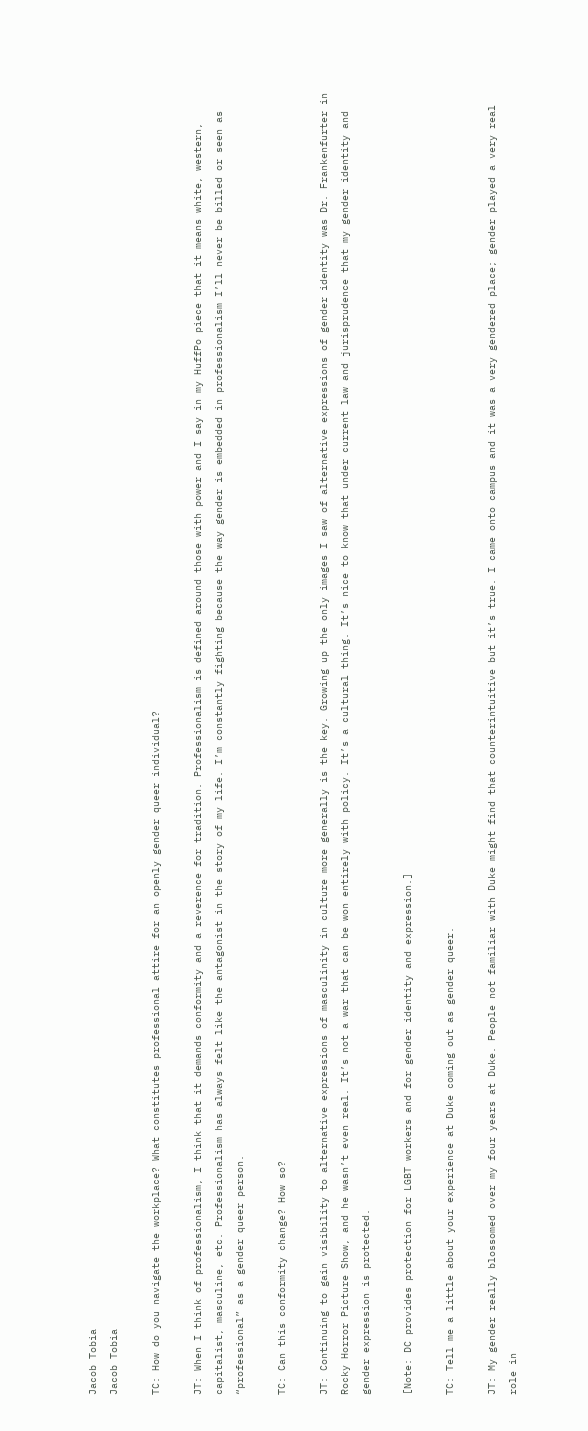Jacob Tobia
Jacob Tobia

TC: How do you navigate the workplace? What constitutes professional attire for an openly gender queer individual?

JT: When I think of professionalism, I think that it demands conformity and a reverence for tradition. Professionalism is defined around those with power and I say in my HuffPo piece that it means white, western, capitalist, masculine, etc. Professionalism has always felt like the antagonist in the story of my life. I’m constantly fighting because the way gender is embedded in professionalism I’ll never be billed or seen as “professional” as a gender queer person.

TC: Can this conformity change? How so?

JT: Continuing to gain visibility to alternative expressions of masculinity in culture more generally is the key. Growing up the only images I saw of alternative expressions of gender identity was Dr. Frankenfurter in Rocky Horror Picture Show, and he wasn’t even real. It’s not a war that can be won entirely with policy. It’s a cultural thing. It’s nice to know that under current law and jurisprudence that my gender identity and gender expression is protected.

[Note: DC provides protection for LGBT workers and for gender identity and expression.]

TC: Tell me a little about your experience at Duke coming out as gender queer.

JT: My gender really blossomed over my four years at Duke. People not familiar with Duke might find that counterintuitive but it’s true. I came onto campus and it was a very gendered place; gender played a very real role in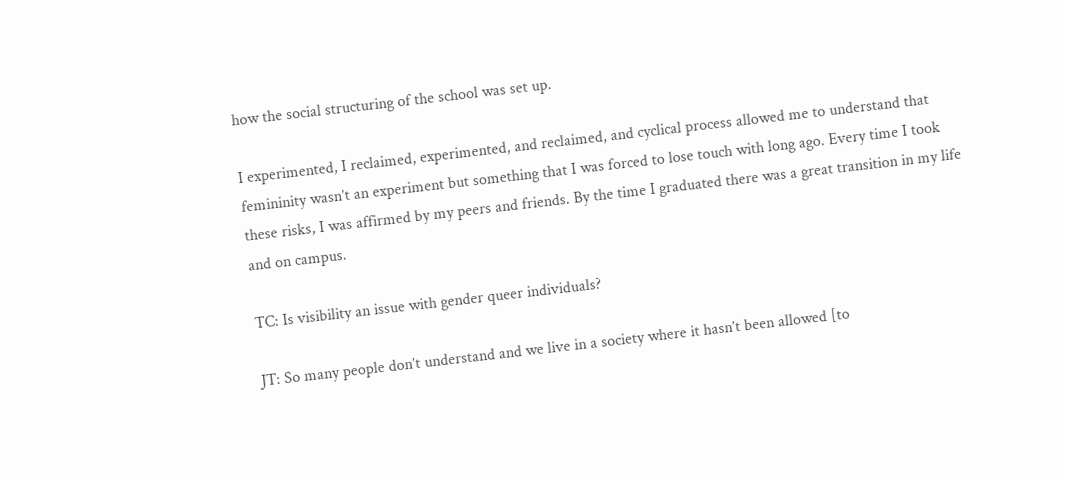how the social structuring of the school was set up.

I experimented, I reclaimed, experimented, and reclaimed, and cyclical process allowed me to understand that femininity wasn’t an experiment but something that I was forced to lose touch with long ago. Every time I took these risks, I was affirmed by my peers and friends. By the time I graduated there was a great transition in my life and on campus.

TC: Is visibility an issue with gender queer individuals?

JT: So many people don’t understand and we live in a society where it hasn’t been allowed [to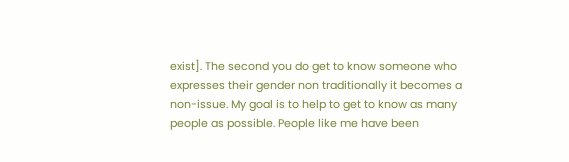exist]. The second you do get to know someone who expresses their gender non traditionally it becomes a non-issue. My goal is to help to get to know as many people as possible. People like me have been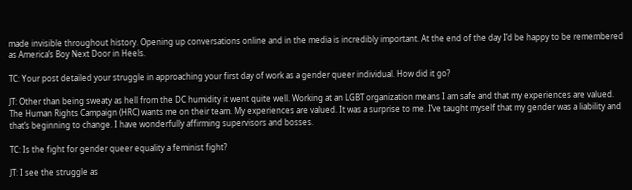made invisible throughout history. Opening up conversations online and in the media is incredibly important. At the end of the day I’d be happy to be remembered as America’s Boy Next Door in Heels.

TC: Your post detailed your struggle in approaching your first day of work as a gender queer individual. How did it go?

JT: Other than being sweaty as hell from the DC humidity it went quite well. Working at an LGBT organization means I am safe and that my experiences are valued. The Human Rights Campaign (HRC) wants me on their team. My experiences are valued. It was a surprise to me. I’ve taught myself that my gender was a liability and that’s beginning to change. I have wonderfully affirming supervisors and bosses.

TC: Is the fight for gender queer equality a feminist fight?

JT: I see the struggle as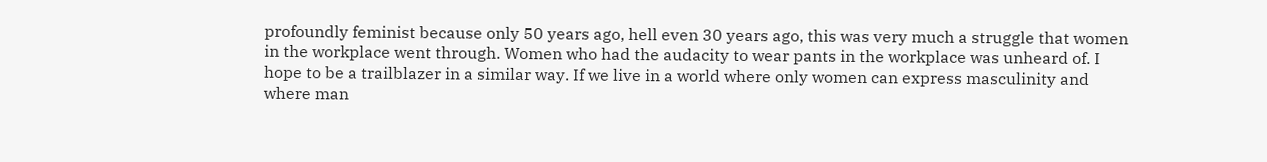profoundly feminist because only 50 years ago, hell even 30 years ago, this was very much a struggle that women in the workplace went through. Women who had the audacity to wear pants in the workplace was unheard of. I hope to be a trailblazer in a similar way. If we live in a world where only women can express masculinity and where man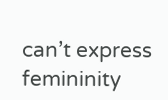can’t express femininity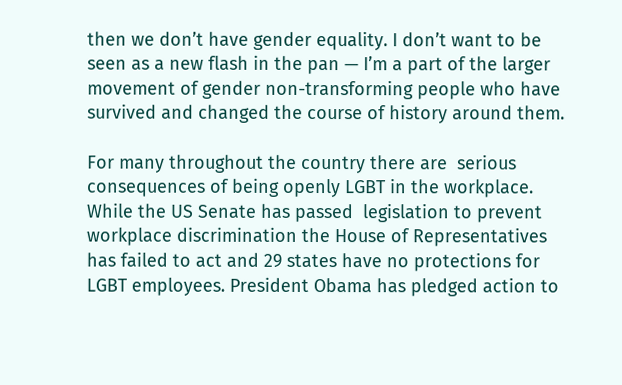then we don’t have gender equality. I don’t want to be seen as a new flash in the pan — I’m a part of the larger movement of gender non-transforming people who have survived and changed the course of history around them.

For many throughout the country there are  serious consequences of being openly LGBT in the workplace. While the US Senate has passed  legislation to prevent workplace discrimination the House of Representatives has failed to act and 29 states have no protections for LGBT employees. President Obama has pledged action to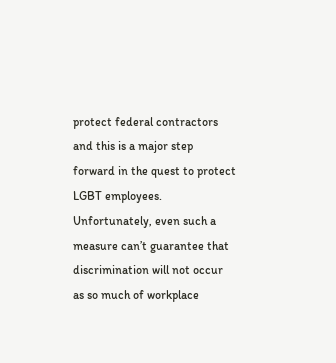protect federal contractors and this is a major step forward in the quest to protect LGBT employees. Unfortunately, even such a measure can’t guarantee that discrimination will not occur as so much of workplace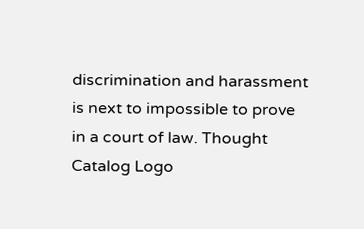discrimination and harassment is next to impossible to prove in a court of law. Thought Catalog Logo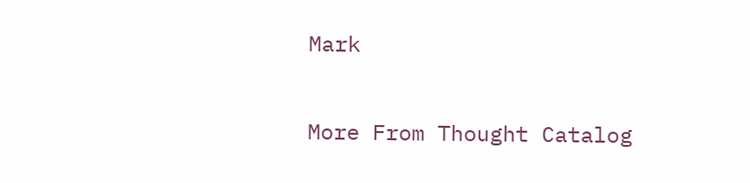Mark

More From Thought Catalog